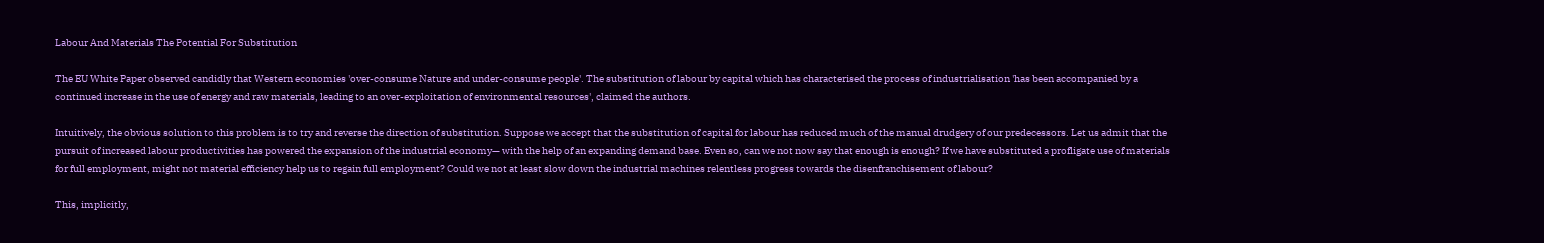Labour And Materials The Potential For Substitution

The EU White Paper observed candidly that Western economies 'over-consume Nature and under-consume people'. The substitution of labour by capital which has characterised the process of industrialisation 'has been accompanied by a continued increase in the use of energy and raw materials, leading to an over-exploitation of environmental resources', claimed the authors.

Intuitively, the obvious solution to this problem is to try and reverse the direction of substitution. Suppose we accept that the substitution of capital for labour has reduced much of the manual drudgery of our predecessors. Let us admit that the pursuit of increased labour productivities has powered the expansion of the industrial economy— with the help of an expanding demand base. Even so, can we not now say that enough is enough? If we have substituted a profligate use of materials for full employment, might not material efficiency help us to regain full employment? Could we not at least slow down the industrial machines relentless progress towards the disenfranchisement of labour?

This, implicitly,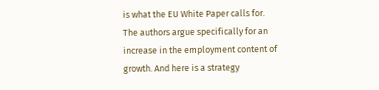is what the EU White Paper calls for. The authors argue specifically for an increase in the employment content of growth. And here is a strategy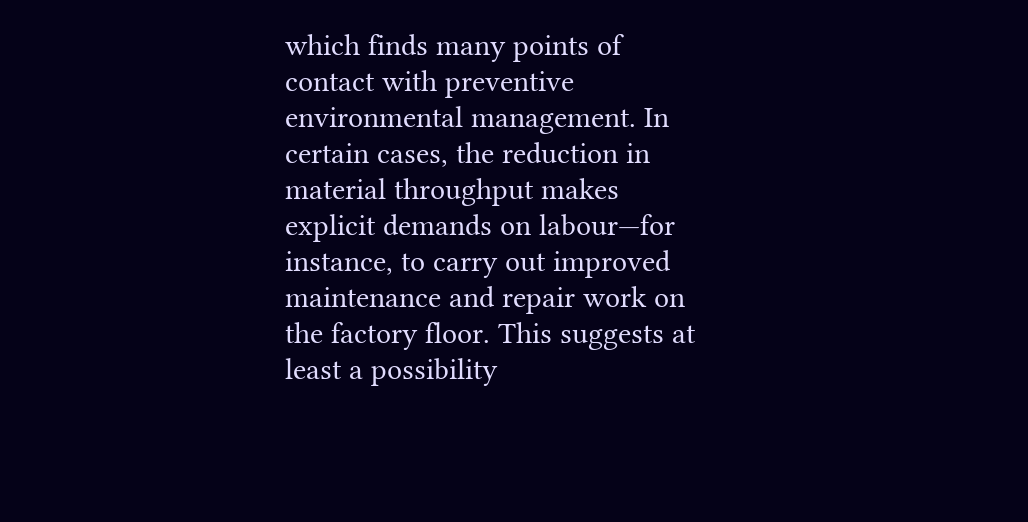which finds many points of contact with preventive environmental management. In certain cases, the reduction in material throughput makes explicit demands on labour—for instance, to carry out improved maintenance and repair work on the factory floor. This suggests at least a possibility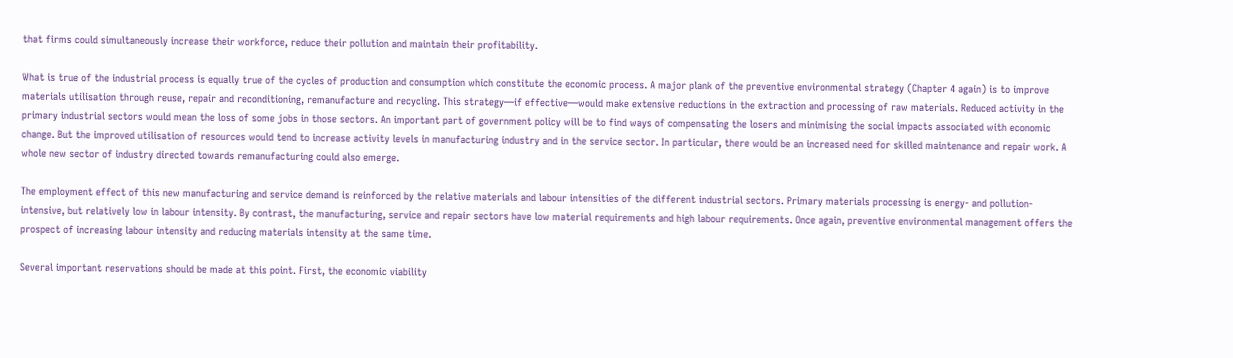that firms could simultaneously increase their workforce, reduce their pollution and maintain their profitability.

What is true of the industrial process is equally true of the cycles of production and consumption which constitute the economic process. A major plank of the preventive environmental strategy (Chapter 4 again) is to improve materials utilisation through reuse, repair and reconditioning, remanufacture and recycling. This strategy—if effective—would make extensive reductions in the extraction and processing of raw materials. Reduced activity in the primary industrial sectors would mean the loss of some jobs in those sectors. An important part of government policy will be to find ways of compensating the losers and minimising the social impacts associated with economic change. But the improved utilisation of resources would tend to increase activity levels in manufacturing industry and in the service sector. In particular, there would be an increased need for skilled maintenance and repair work. A whole new sector of industry directed towards remanufacturing could also emerge.

The employment effect of this new manufacturing and service demand is reinforced by the relative materials and labour intensities of the different industrial sectors. Primary materials processing is energy- and pollution-intensive, but relatively low in labour intensity. By contrast, the manufacturing, service and repair sectors have low material requirements and high labour requirements. Once again, preventive environmental management offers the prospect of increasing labour intensity and reducing materials intensity at the same time.

Several important reservations should be made at this point. First, the economic viability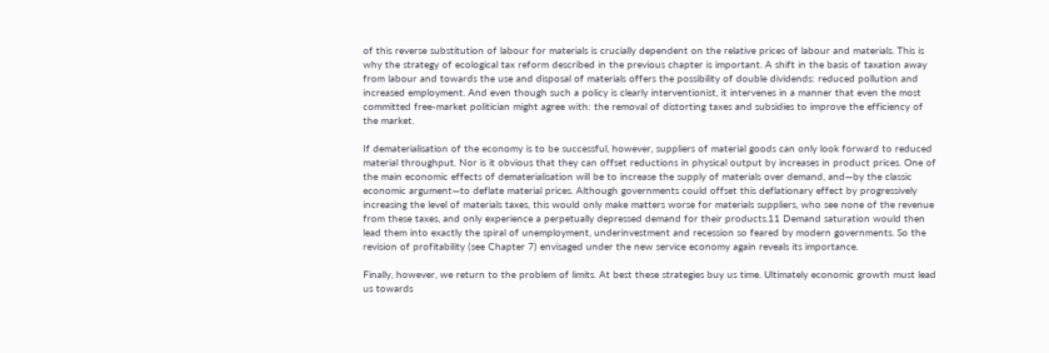of this reverse substitution of labour for materials is crucially dependent on the relative prices of labour and materials. This is why the strategy of ecological tax reform described in the previous chapter is important. A shift in the basis of taxation away from labour and towards the use and disposal of materials offers the possibility of double dividends: reduced pollution and increased employment. And even though such a policy is clearly interventionist, it intervenes in a manner that even the most committed free-market politician might agree with: the removal of distorting taxes and subsidies to improve the efficiency of the market.

If dematerialisation of the economy is to be successful, however, suppliers of material goods can only look forward to reduced material throughput. Nor is it obvious that they can offset reductions in physical output by increases in product prices. One of the main economic effects of dematerialisation will be to increase the supply of materials over demand, and—by the classic economic argument—to deflate material prices. Although governments could offset this deflationary effect by progressively increasing the level of materials taxes, this would only make matters worse for materials suppliers, who see none of the revenue from these taxes, and only experience a perpetually depressed demand for their products.11 Demand saturation would then lead them into exactly the spiral of unemployment, underinvestment and recession so feared by modern governments. So the revision of profitability (see Chapter 7) envisaged under the new service economy again reveals its importance.

Finally, however, we return to the problem of limits. At best these strategies buy us time. Ultimately economic growth must lead us towards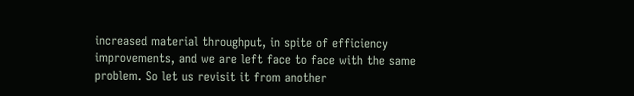increased material throughput, in spite of efficiency improvements, and we are left face to face with the same problem. So let us revisit it from another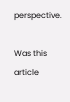perspective.

Was this article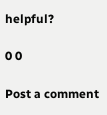helpful?

0 0

Post a comment